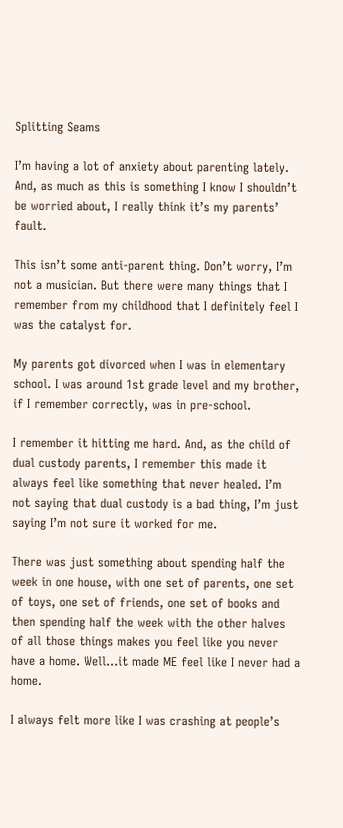Splitting Seams

I’m having a lot of anxiety about parenting lately. And, as much as this is something I know I shouldn’t be worried about, I really think it’s my parents’ fault.

This isn’t some anti-parent thing. Don’t worry, I’m not a musician. But there were many things that I remember from my childhood that I definitely feel I was the catalyst for.

My parents got divorced when I was in elementary school. I was around 1st grade level and my brother, if I remember correctly, was in pre-school.

I remember it hitting me hard. And, as the child of dual custody parents, I remember this made it always feel like something that never healed. I’m not saying that dual custody is a bad thing, I’m just saying I’m not sure it worked for me.

There was just something about spending half the week in one house, with one set of parents, one set of toys, one set of friends, one set of books and then spending half the week with the other halves of all those things makes you feel like you never have a home. Well…it made ME feel like I never had a home.

I always felt more like I was crashing at people’s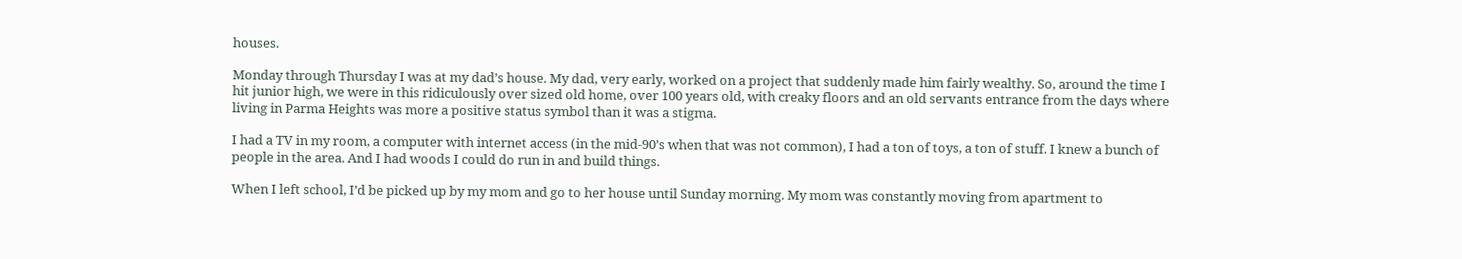houses.

Monday through Thursday I was at my dad’s house. My dad, very early, worked on a project that suddenly made him fairly wealthy. So, around the time I hit junior high, we were in this ridiculously over sized old home, over 100 years old, with creaky floors and an old servants entrance from the days where living in Parma Heights was more a positive status symbol than it was a stigma.

I had a TV in my room, a computer with internet access (in the mid-90’s when that was not common), I had a ton of toys, a ton of stuff. I knew a bunch of people in the area. And I had woods I could do run in and build things.

When I left school, I’d be picked up by my mom and go to her house until Sunday morning. My mom was constantly moving from apartment to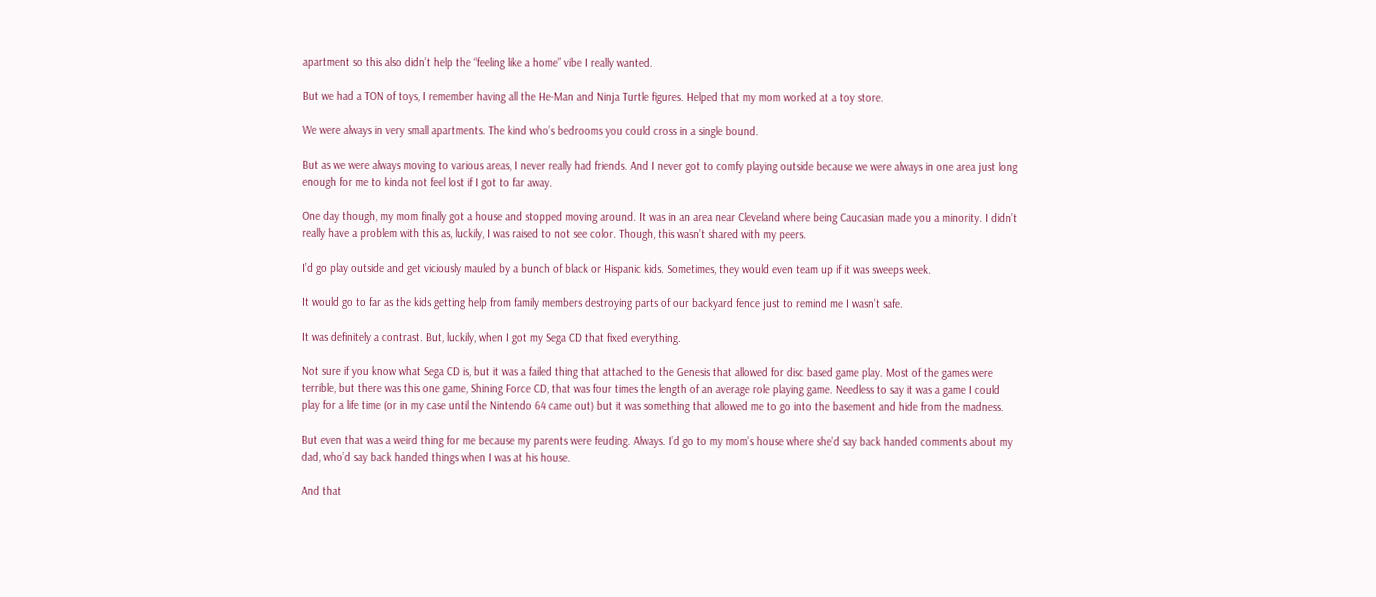apartment so this also didn’t help the “feeling like a home” vibe I really wanted.

But we had a TON of toys, I remember having all the He-Man and Ninja Turtle figures. Helped that my mom worked at a toy store.

We were always in very small apartments. The kind who’s bedrooms you could cross in a single bound.

But as we were always moving to various areas, I never really had friends. And I never got to comfy playing outside because we were always in one area just long enough for me to kinda not feel lost if I got to far away.

One day though, my mom finally got a house and stopped moving around. It was in an area near Cleveland where being Caucasian made you a minority. I didn’t really have a problem with this as, luckily, I was raised to not see color. Though, this wasn’t shared with my peers.

I’d go play outside and get viciously mauled by a bunch of black or Hispanic kids. Sometimes, they would even team up if it was sweeps week.

It would go to far as the kids getting help from family members destroying parts of our backyard fence just to remind me I wasn’t safe.

It was definitely a contrast. But, luckily, when I got my Sega CD that fixed everything.

Not sure if you know what Sega CD is, but it was a failed thing that attached to the Genesis that allowed for disc based game play. Most of the games were terrible, but there was this one game, Shining Force CD, that was four times the length of an average role playing game. Needless to say it was a game I could play for a life time (or in my case until the Nintendo 64 came out) but it was something that allowed me to go into the basement and hide from the madness.

But even that was a weird thing for me because my parents were feuding. Always. I’d go to my mom’s house where she’d say back handed comments about my dad, who’d say back handed things when I was at his house.

And that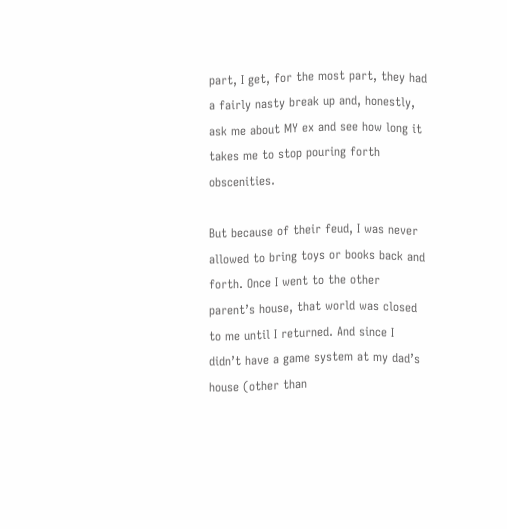part, I get, for the most part, they had a fairly nasty break up and, honestly, ask me about MY ex and see how long it takes me to stop pouring forth obscenities.

But because of their feud, I was never allowed to bring toys or books back and forth. Once I went to the other parent’s house, that world was closed to me until I returned. And since I didn’t have a game system at my dad’s house (other than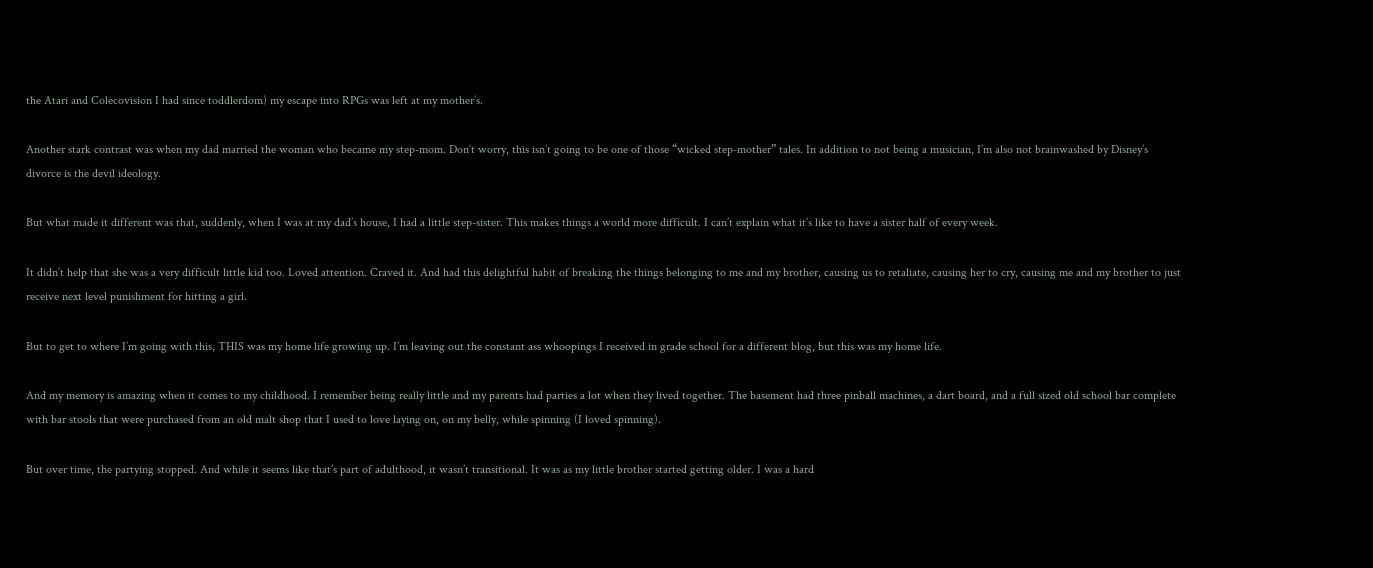the Atari and Colecovision I had since toddlerdom) my escape into RPGs was left at my mother’s.

Another stark contrast was when my dad married the woman who became my step-mom. Don’t worry, this isn’t going to be one of those “wicked step-mother” tales. In addition to not being a musician, I’m also not brainwashed by Disney’s divorce is the devil ideology.

But what made it different was that, suddenly, when I was at my dad’s house, I had a little step-sister. This makes things a world more difficult. I can’t explain what it’s like to have a sister half of every week.

It didn’t help that she was a very difficult little kid too. Loved attention. Craved it. And had this delightful habit of breaking the things belonging to me and my brother, causing us to retaliate, causing her to cry, causing me and my brother to just receive next level punishment for hitting a girl.

But to get to where I’m going with this, THIS was my home life growing up. I’m leaving out the constant ass whoopings I received in grade school for a different blog, but this was my home life.

And my memory is amazing when it comes to my childhood. I remember being really little and my parents had parties a lot when they lived together. The basement had three pinball machines, a dart board, and a full sized old school bar complete with bar stools that were purchased from an old malt shop that I used to love laying on, on my belly, while spinning (I loved spinning).

But over time, the partying stopped. And while it seems like that’s part of adulthood, it wasn’t transitional. It was as my little brother started getting older. I was a hard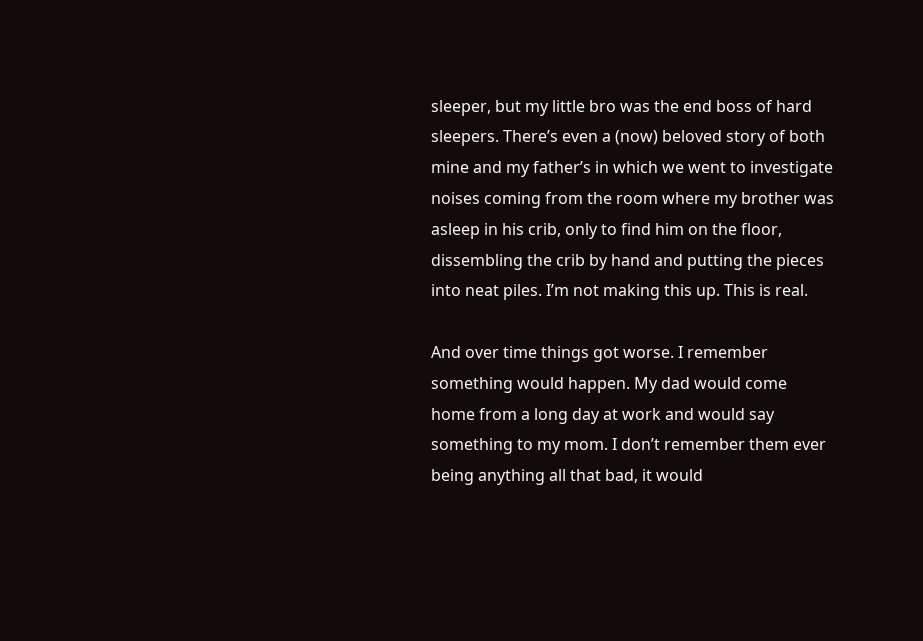sleeper, but my little bro was the end boss of hard sleepers. There’s even a (now) beloved story of both mine and my father’s in which we went to investigate noises coming from the room where my brother was asleep in his crib, only to find him on the floor, dissembling the crib by hand and putting the pieces into neat piles. I’m not making this up. This is real.

And over time things got worse. I remember something would happen. My dad would come home from a long day at work and would say something to my mom. I don’t remember them ever being anything all that bad, it would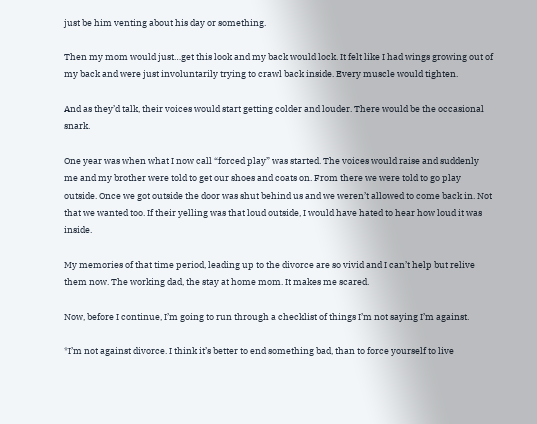just be him venting about his day or something.

Then my mom would just…get this look and my back would lock. It felt like I had wings growing out of my back and were just involuntarily trying to crawl back inside. Every muscle would tighten.

And as they’d talk, their voices would start getting colder and louder. There would be the occasional snark.

One year was when what I now call “forced play” was started. The voices would raise and suddenly me and my brother were told to get our shoes and coats on. From there we were told to go play outside. Once we got outside the door was shut behind us and we weren’t allowed to come back in. Not that we wanted too. If their yelling was that loud outside, I would have hated to hear how loud it was inside.

My memories of that time period, leading up to the divorce are so vivid and I can’t help but relive them now. The working dad, the stay at home mom. It makes me scared.

Now, before I continue, I’m going to run through a checklist of things I’m not saying I’m against.

*I’m not against divorce. I think it’s better to end something bad, than to force yourself to live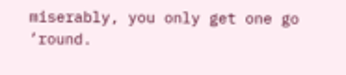miserably, you only get one go ’round.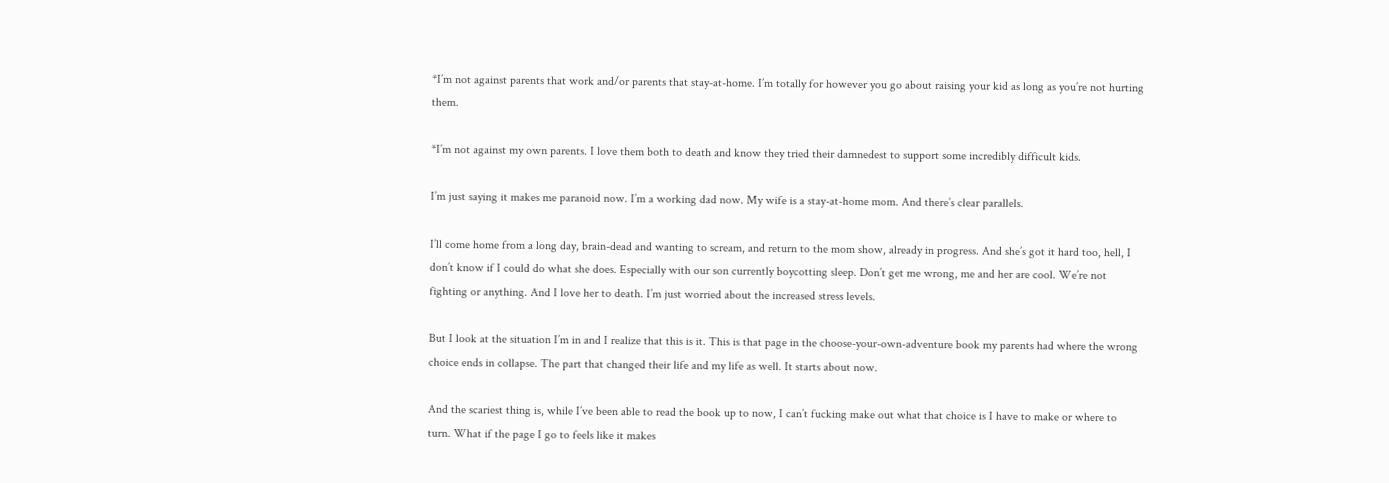*I’m not against parents that work and/or parents that stay-at-home. I’m totally for however you go about raising your kid as long as you’re not hurting them.

*I’m not against my own parents. I love them both to death and know they tried their damnedest to support some incredibly difficult kids.

I’m just saying it makes me paranoid now. I’m a working dad now. My wife is a stay-at-home mom. And there’s clear parallels.

I’ll come home from a long day, brain-dead and wanting to scream, and return to the mom show, already in progress. And she’s got it hard too, hell, I don’t know if I could do what she does. Especially with our son currently boycotting sleep. Don’t get me wrong, me and her are cool. We’re not fighting or anything. And I love her to death. I’m just worried about the increased stress levels.

But I look at the situation I’m in and I realize that this is it. This is that page in the choose-your-own-adventure book my parents had where the wrong choice ends in collapse. The part that changed their life and my life as well. It starts about now.

And the scariest thing is, while I’ve been able to read the book up to now, I can’t fucking make out what that choice is I have to make or where to turn. What if the page I go to feels like it makes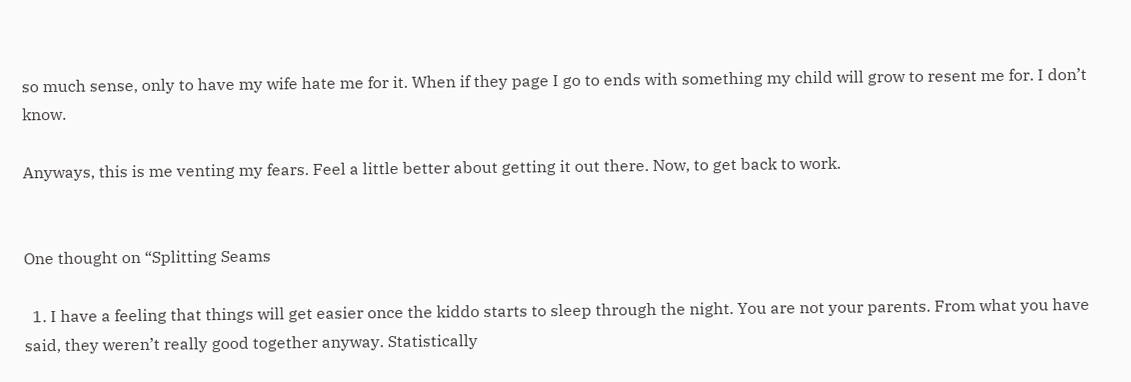so much sense, only to have my wife hate me for it. When if they page I go to ends with something my child will grow to resent me for. I don’t know.

Anyways, this is me venting my fears. Feel a little better about getting it out there. Now, to get back to work.


One thought on “Splitting Seams

  1. I have a feeling that things will get easier once the kiddo starts to sleep through the night. You are not your parents. From what you have said, they weren’t really good together anyway. Statistically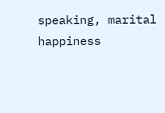speaking, marital happiness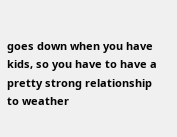goes down when you have kids, so you have to have a pretty strong relationship to weather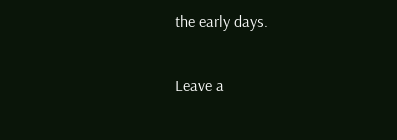the early days.

Leave a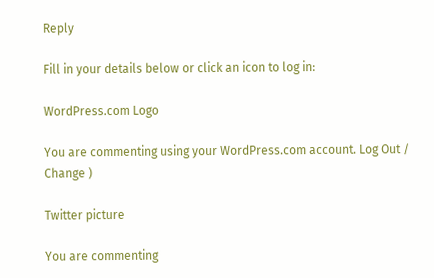Reply

Fill in your details below or click an icon to log in:

WordPress.com Logo

You are commenting using your WordPress.com account. Log Out / Change )

Twitter picture

You are commenting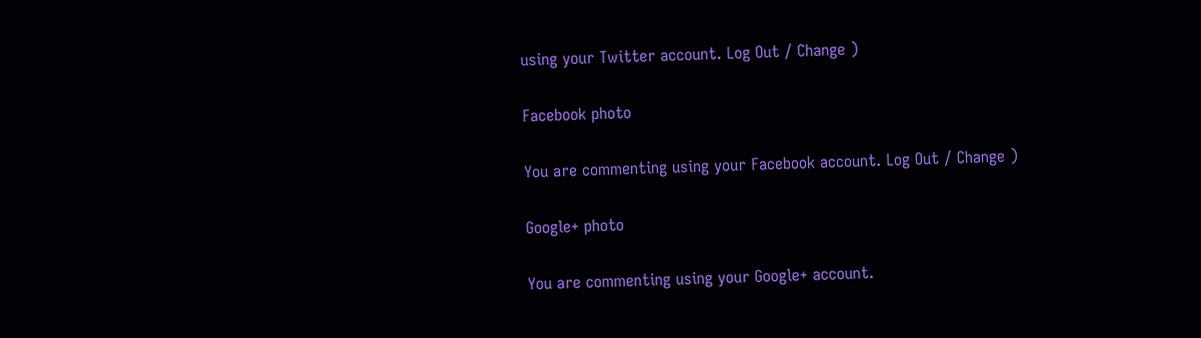using your Twitter account. Log Out / Change )

Facebook photo

You are commenting using your Facebook account. Log Out / Change )

Google+ photo

You are commenting using your Google+ account.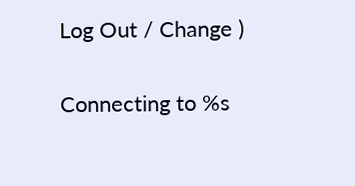Log Out / Change )

Connecting to %s